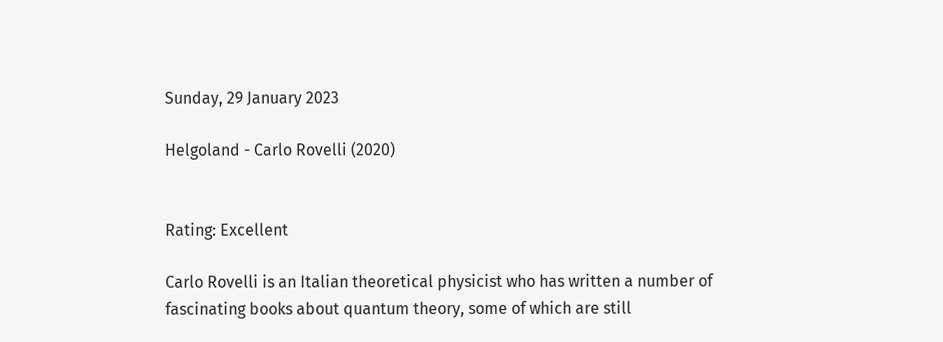Sunday, 29 January 2023

Helgoland - Carlo Rovelli (2020)


Rating: Excellent

Carlo Rovelli is an Italian theoretical physicist who has written a number of fascinating books about quantum theory, some of which are still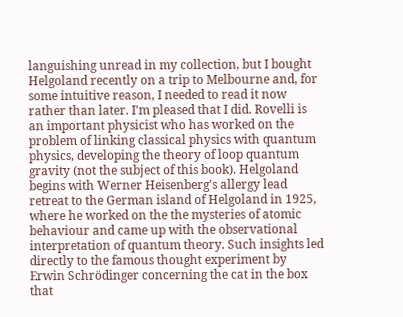languishing unread in my collection, but I bought Helgoland recently on a trip to Melbourne and, for some intuitive reason, I needed to read it now rather than later. I'm pleased that I did. Rovelli is an important physicist who has worked on the problem of linking classical physics with quantum physics, developing the theory of loop quantum gravity (not the subject of this book). Helgoland begins with Werner Heisenberg's allergy lead retreat to the German island of Helgoland in 1925, where he worked on the the mysteries of atomic behaviour and came up with the observational interpretation of quantum theory. Such insights led directly to the famous thought experiment by Erwin Schrödinger concerning the cat in the box that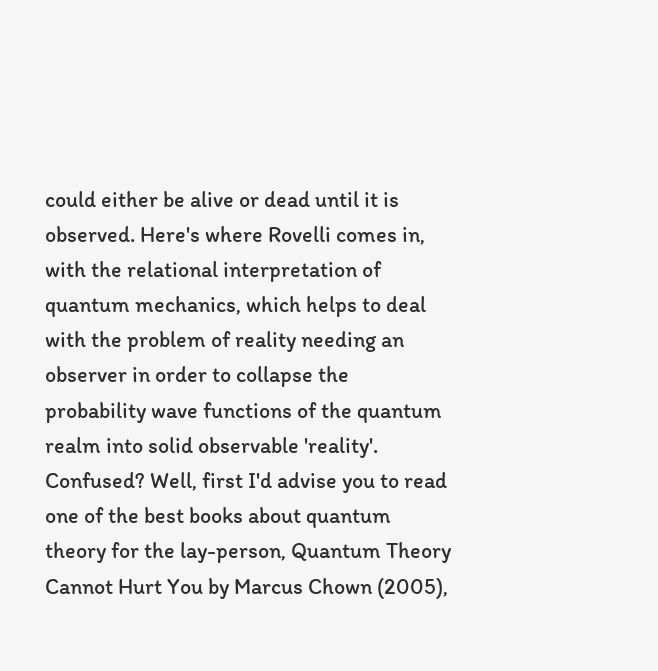could either be alive or dead until it is observed. Here's where Rovelli comes in, with the relational interpretation of quantum mechanics, which helps to deal with the problem of reality needing an observer in order to collapse the probability wave functions of the quantum realm into solid observable 'reality'. Confused? Well, first I'd advise you to read one of the best books about quantum theory for the lay-person, Quantum Theory Cannot Hurt You by Marcus Chown (2005),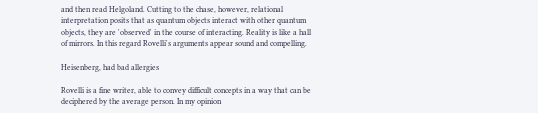and then read Helgoland. Cutting to the chase, however, relational interpretation posits that as quantum objects interact with other quantum objects, they are 'observed' in the course of interacting. Reality is like a hall of mirrors. In this regard Rovelli's arguments appear sound and compelling.

Heisenberg, had bad allergies

Rovelli is a fine writer, able to convey difficult concepts in a way that can be deciphered by the average person. In my opinion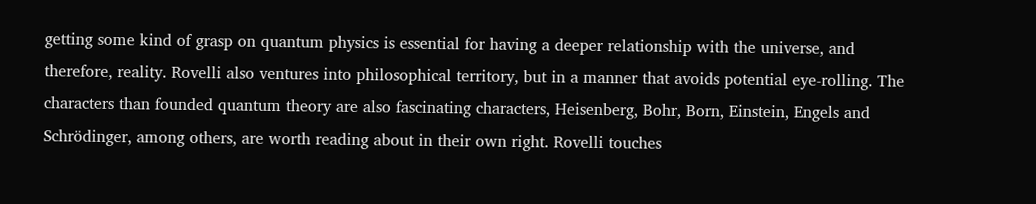getting some kind of grasp on quantum physics is essential for having a deeper relationship with the universe, and therefore, reality. Rovelli also ventures into philosophical territory, but in a manner that avoids potential eye-rolling. The characters than founded quantum theory are also fascinating characters, Heisenberg, Bohr, Born, Einstein, Engels and Schrödinger, among others, are worth reading about in their own right. Rovelli touches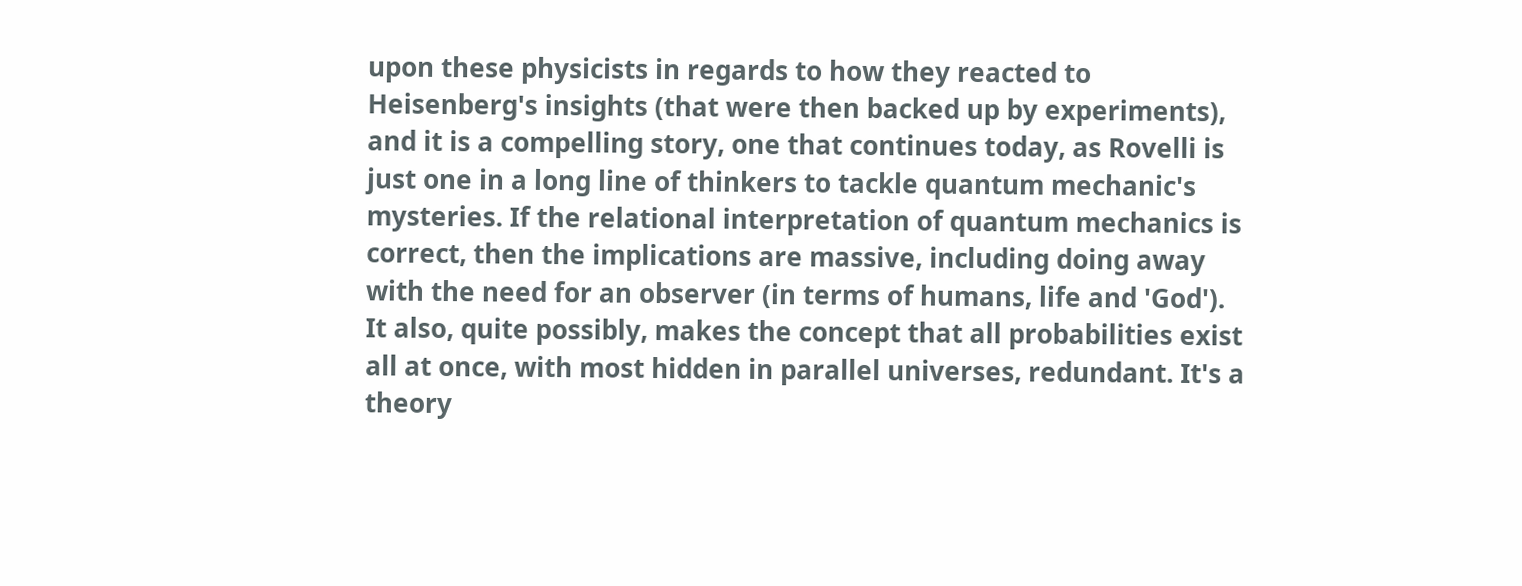upon these physicists in regards to how they reacted to Heisenberg's insights (that were then backed up by experiments), and it is a compelling story, one that continues today, as Rovelli is just one in a long line of thinkers to tackle quantum mechanic's mysteries. If the relational interpretation of quantum mechanics is correct, then the implications are massive, including doing away with the need for an observer (in terms of humans, life and 'God'). It also, quite possibly, makes the concept that all probabilities exist all at once, with most hidden in parallel universes, redundant. It's a theory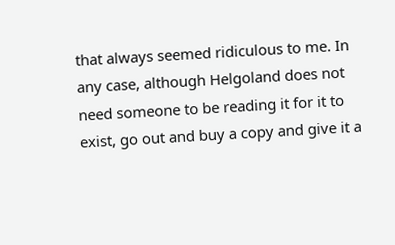that always seemed ridiculous to me. In any case, although Helgoland does not need someone to be reading it for it to exist, go out and buy a copy and give it a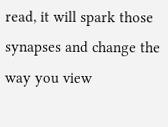read, it will spark those synapses and change the way you view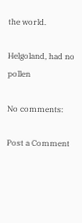the world.

Helgoland, had no pollen

No comments:

Post a Comment